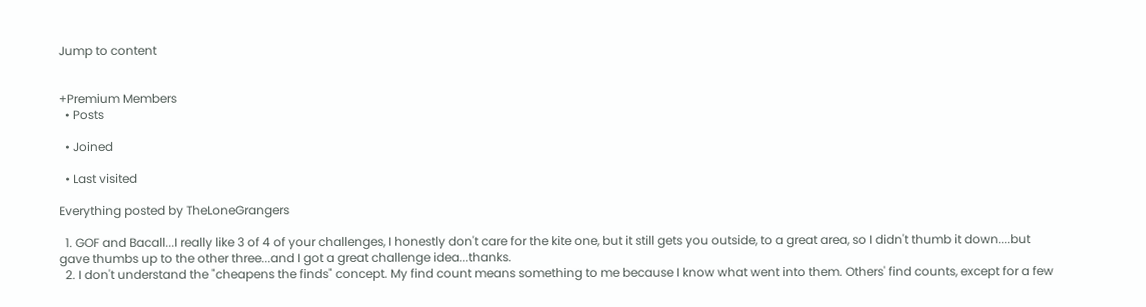Jump to content


+Premium Members
  • Posts

  • Joined

  • Last visited

Everything posted by TheLoneGrangers

  1. GOF and Bacall...I really like 3 of 4 of your challenges, I honestly don't care for the kite one, but it still gets you outside, to a great area, so I didn't thumb it down....but gave thumbs up to the other three...and I got a great challenge idea...thanks.
  2. I don't understand the "cheapens the finds" concept. My find count means something to me because I know what went into them. Others' find counts, except for a few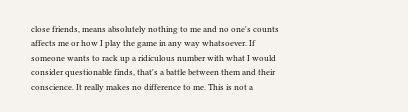close friends, means absolutely nothing to me and no one's counts affects me or how I play the game in any way whatsoever. If someone wants to rack up a ridiculous number with what I would consider questionable finds, that's a battle between them and their conscience. It really makes no difference to me. This is not a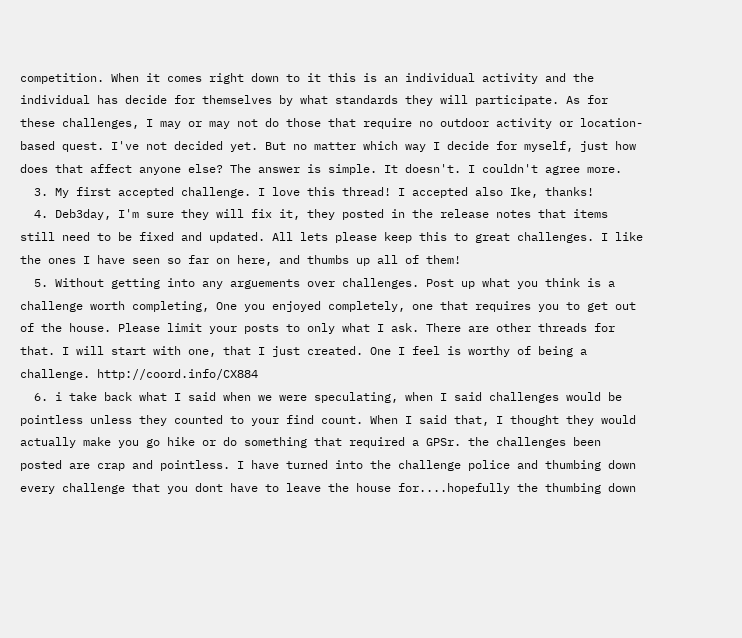competition. When it comes right down to it this is an individual activity and the individual has decide for themselves by what standards they will participate. As for these challenges, I may or may not do those that require no outdoor activity or location-based quest. I've not decided yet. But no matter which way I decide for myself, just how does that affect anyone else? The answer is simple. It doesn't. I couldn't agree more.
  3. My first accepted challenge. I love this thread! I accepted also Ike, thanks!
  4. Deb3day, I'm sure they will fix it, they posted in the release notes that items still need to be fixed and updated. All lets please keep this to great challenges. I like the ones I have seen so far on here, and thumbs up all of them!
  5. Without getting into any arguements over challenges. Post up what you think is a challenge worth completing, One you enjoyed completely, one that requires you to get out of the house. Please limit your posts to only what I ask. There are other threads for that. I will start with one, that I just created. One I feel is worthy of being a challenge. http://coord.info/CX884
  6. i take back what I said when we were speculating, when I said challenges would be pointless unless they counted to your find count. When I said that, I thought they would actually make you go hike or do something that required a GPSr. the challenges been posted are crap and pointless. I have turned into the challenge police and thumbing down every challenge that you dont have to leave the house for....hopefully the thumbing down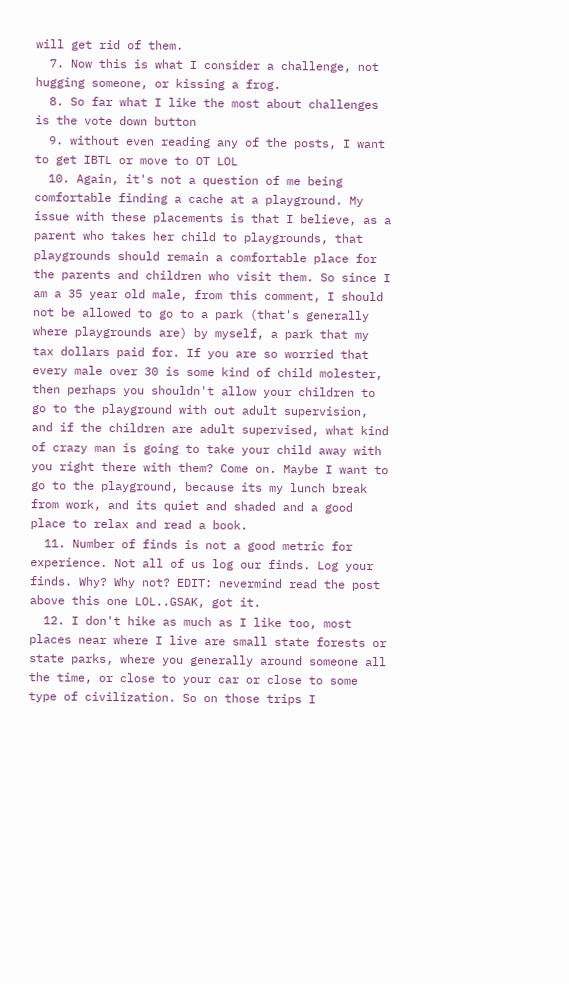will get rid of them.
  7. Now this is what I consider a challenge, not hugging someone, or kissing a frog.
  8. So far what I like the most about challenges is the vote down button
  9. without even reading any of the posts, I want to get IBTL or move to OT LOL
  10. Again, it's not a question of me being comfortable finding a cache at a playground. My issue with these placements is that I believe, as a parent who takes her child to playgrounds, that playgrounds should remain a comfortable place for the parents and children who visit them. So since I am a 35 year old male, from this comment, I should not be allowed to go to a park (that's generally where playgrounds are) by myself, a park that my tax dollars paid for. If you are so worried that every male over 30 is some kind of child molester, then perhaps you shouldn't allow your children to go to the playground with out adult supervision, and if the children are adult supervised, what kind of crazy man is going to take your child away with you right there with them? Come on. Maybe I want to go to the playground, because its my lunch break from work, and its quiet and shaded and a good place to relax and read a book.
  11. Number of finds is not a good metric for experience. Not all of us log our finds. Log your finds. Why? Why not? EDIT: nevermind read the post above this one LOL..GSAK, got it.
  12. I don't hike as much as I like too, most places near where I live are small state forests or state parks, where you generally around someone all the time, or close to your car or close to some type of civilization. So on those trips I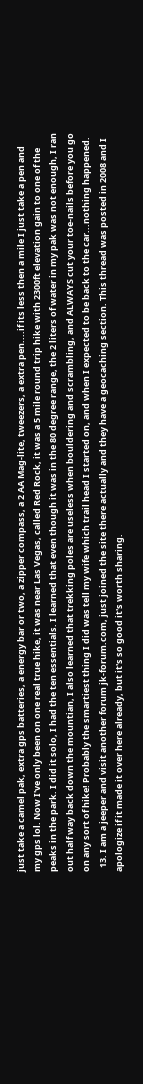just take a camel pak, extra gps batteries, a energy bar or two, a zipper compass, a 2 AA Mag-lite, tweezers, a extra pen....if its less then a mile I just take a pen and my gps lol. Now I've only been on one real true hike, it was near Las Vegas, called Red Rock, it was a 5 mile round trip hike with 2300ft elevation gain to one of the peaks in the park. I did it solo, I had the ten essentials. I learned that even though it was in the 80 degree range, the 2 liters of water in my pak was not enough, I ran out half way back down the mountian, I also learned that trekking poles are useless when bouldering and scrambling, and ALWAYS cut your toe-nails before you go on any sort of hike! Probably the smartiest thing I did was tell my wife which trail head I started on, and when I expected to be back to the car...nothing happened.
  13. I am a jeeper and visit another forum jk-forum.com, just joined the site there actually and they have a geocaching section. This thread was posted in 2008 and I apologize if it made it over here already, but it's so good it's worth sharing.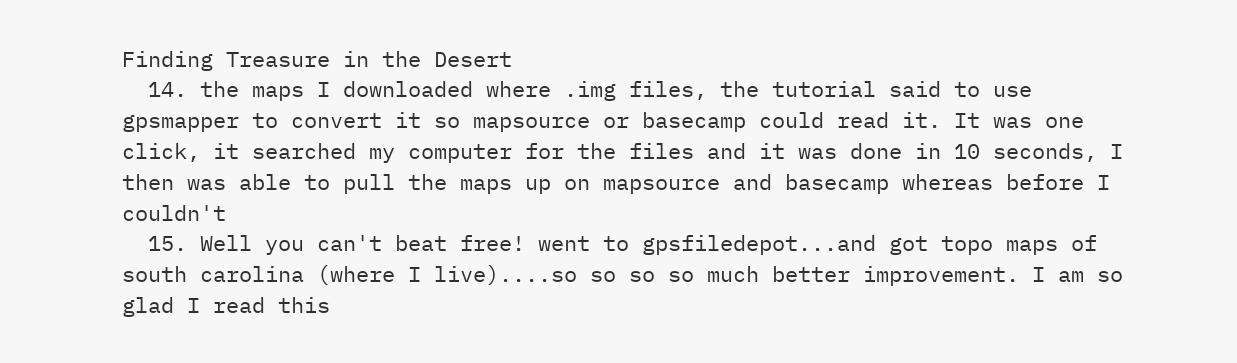Finding Treasure in the Desert
  14. the maps I downloaded where .img files, the tutorial said to use gpsmapper to convert it so mapsource or basecamp could read it. It was one click, it searched my computer for the files and it was done in 10 seconds, I then was able to pull the maps up on mapsource and basecamp whereas before I couldn't
  15. Well you can't beat free! went to gpsfiledepot...and got topo maps of south carolina (where I live)....so so so so much better improvement. I am so glad I read this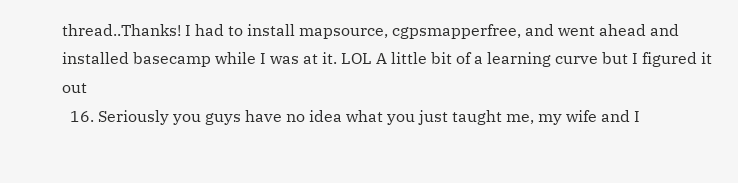thread..Thanks! I had to install mapsource, cgpsmapperfree, and went ahead and installed basecamp while I was at it. LOL A little bit of a learning curve but I figured it out
  16. Seriously you guys have no idea what you just taught me, my wife and I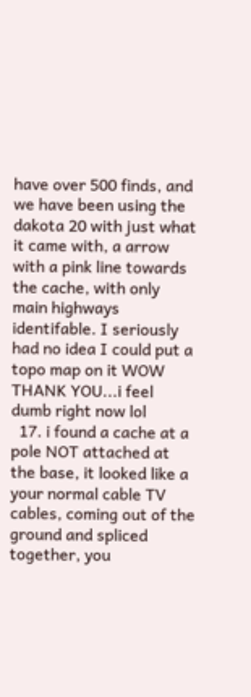have over 500 finds, and we have been using the dakota 20 with just what it came with, a arrow with a pink line towards the cache, with only main highways identifable. I seriously had no idea I could put a topo map on it WOW THANK YOU...i feel dumb right now lol
  17. i found a cache at a pole NOT attached at the base, it looked like a your normal cable TV cables, coming out of the ground and spliced together, you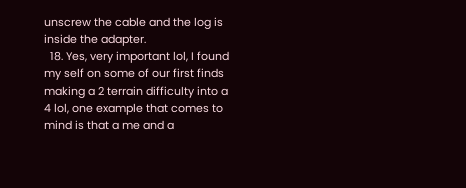unscrew the cable and the log is inside the adapter.
  18. Yes, very important lol, I found my self on some of our first finds making a 2 terrain difficulty into a 4 lol, one example that comes to mind is that a me and a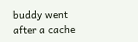buddy went after a cache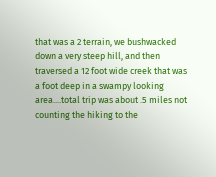that was a 2 terrain, we bushwacked down a very steep hill, and then traversed a 12 foot wide creek that was a foot deep in a swampy looking area....total trip was about .5 miles not counting the hiking to the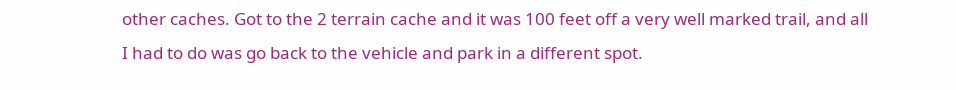other caches. Got to the 2 terrain cache and it was 100 feet off a very well marked trail, and all I had to do was go back to the vehicle and park in a different spot.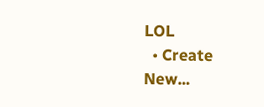LOL
  • Create New...